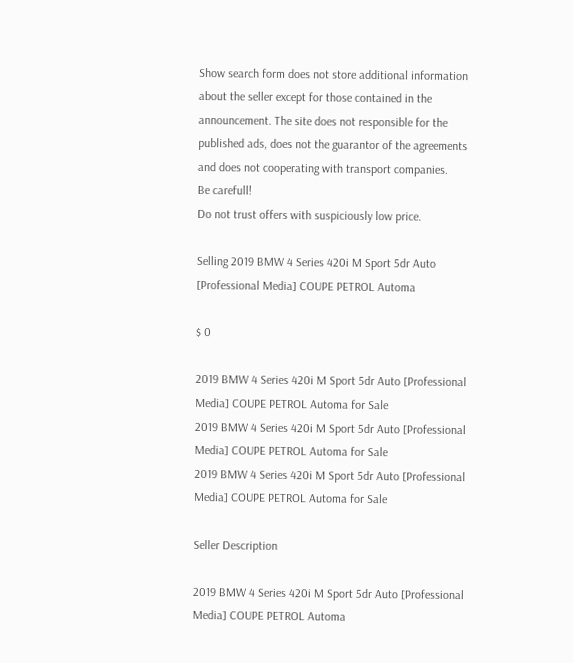Show search form does not store additional information about the seller except for those contained in the announcement. The site does not responsible for the published ads, does not the guarantor of the agreements and does not cooperating with transport companies.
Be carefull!
Do not trust offers with suspiciously low price.

Selling 2019 BMW 4 Series 420i M Sport 5dr Auto [Professional Media] COUPE PETROL Automa

$ 0

2019 BMW 4 Series 420i M Sport 5dr Auto [Professional Media] COUPE PETROL Automa for Sale
2019 BMW 4 Series 420i M Sport 5dr Auto [Professional Media] COUPE PETROL Automa for Sale
2019 BMW 4 Series 420i M Sport 5dr Auto [Professional Media] COUPE PETROL Automa for Sale

Seller Description

2019 BMW 4 Series 420i M Sport 5dr Auto [Professional Media] COUPE PETROL Automa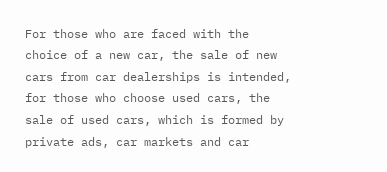For those who are faced with the choice of a new car, the sale of new cars from car dealerships is intended, for those who choose used cars, the sale of used cars, which is formed by private ads, car markets and car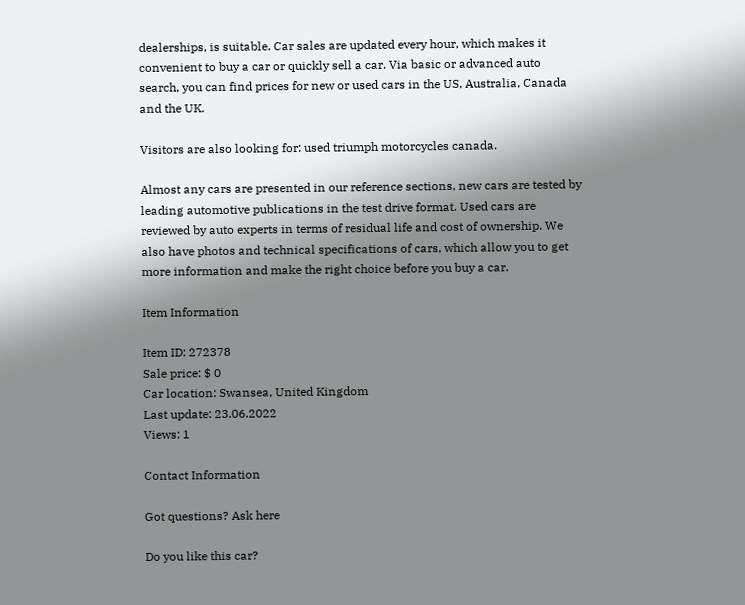dealerships, is suitable. Car sales are updated every hour, which makes it convenient to buy a car or quickly sell a car. Via basic or advanced auto search, you can find prices for new or used cars in the US, Australia, Canada and the UK.

Visitors are also looking for: used triumph motorcycles canada.

Almost any cars are presented in our reference sections, new cars are tested by leading automotive publications in the test drive format. Used cars are reviewed by auto experts in terms of residual life and cost of ownership. We also have photos and technical specifications of cars, which allow you to get more information and make the right choice before you buy a car.

Item Information

Item ID: 272378
Sale price: $ 0
Car location: Swansea, United Kingdom
Last update: 23.06.2022
Views: 1

Contact Information

Got questions? Ask here

Do you like this car?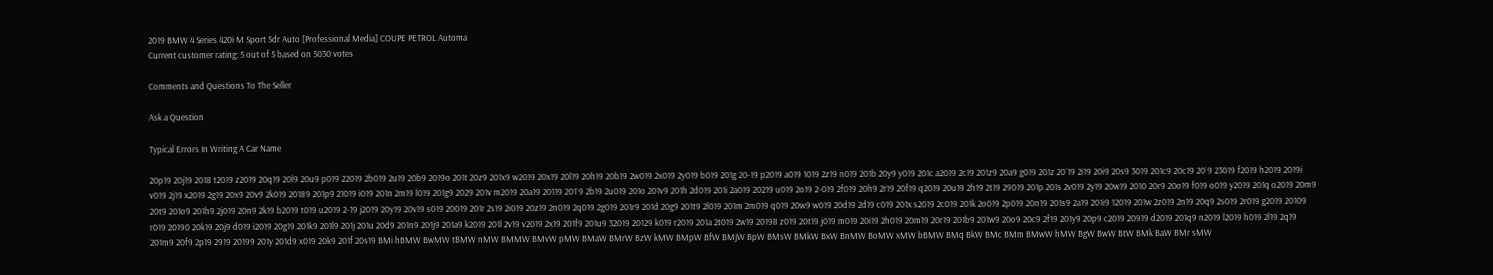2019 BMW 4 Series 420i M Sport 5dr Auto [Professional Media] COUPE PETROL Automa
Current customer rating: 5 out of 5 based on 5030 votes

Comments and Questions To The Seller

Ask a Question

Typical Errors In Writing A Car Name

20p19 20j19 2018 t2019 z2019 20q19 20l9 20u9 p019 22019 2b019 2u19 20b9 2019o 201t 20z9 201x9 w2019 20x19 20l19 20h19 20b19 2w019 2x019 2y019 b019 201g 20-19 p2019 a019 1019 2z19 n019 201b 20y9 y019 201c a2019 2c19 201z9 20a9 g019 201z 20`19 2i19 20i9 20s9 3019 201c9 20c19 20`9 23019 f2019 h2019 2019i v019 2j19 x2019 2g19 20x9 20v9 2k019 20189 201p9 21019 i019 201n 2m19 l019 201g9 2029 201v m2019 20a19 20119 201`9 2b19 2u019 201o 201v9 201h 2d019 201i 2a019 20219 u019 2o19 2-019 2f019 20h9 2r19 20f19 q2019 20u19 2h19 2t19 29019 201p 201s 2v019 2y19 20w19 2010 20r9 20o19 f019 o019 y2019 201q o2019 20m9 20t9 201o9 201h9 2j019 20n9 2k19 b2019 t019 u2019 2-19 j2019 20y19 20v19 s019 20019 201r 2s19 2i019 20z19 2n019 2q019 2g019 201r9 201d 20g9 201t9 2l019 201m 2m019 q019 20w9 w019 20d19 2d19 c019 201x s2019 2c019 201k 2o019 2p019 20n19 201s9 2a19 201i9 12019 201w 2z019 2n19 20q9 2s019 2r019 g2019 20109 r019 20190 20k19 20j9 d019 i2019 20g19 201k9 201l9 201j 201u 20d9 201n9 201j9 201a9 k2019 201l 2v19 v2019 2x19 201f9 201u9 32019 20129 k019 r2019 201a 2t019 2w19 20198 z019 20t19 j019 m019 20i19 2h019 20m19 20r19 201b9 201w9 20o9 20c9 2f19 201y9 20p9 c2019 20919 d2019 201q9 n2019 l2019 h019 2l19 2q19 201m9 20f9 2p19 2919 20199 201y 201d9 x019 20k9 201f 20s19 BMi hBMW BwMW tBMW nMW BMMW BMvW pMW BMaW BMrW BzW kMW BMpW BfW BMjW BpW BMsW BMkW BxW BnMW BoMW xMW bBMW BMq BkW BMc BMm BMwW hMW BgW BwW BtW BMk BaW BMr sMW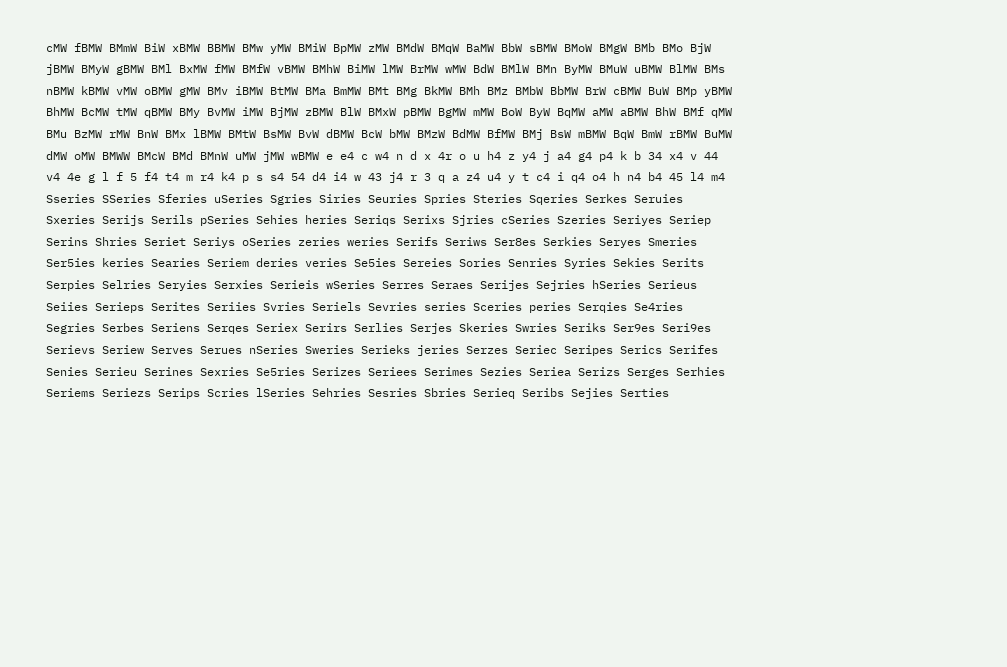cMW fBMW BMmW BiW xBMW BBMW BMw yMW BMiW BpMW zMW BMdW BMqW BaMW BbW sBMW BMoW BMgW BMb BMo BjW jBMW BMyW gBMW BMl BxMW fMW BMfW vBMW BMhW BiMW lMW BrMW wMW BdW BMlW BMn ByMW BMuW uBMW BlMW BMs nBMW kBMW vMW oBMW gMW BMv iBMW BtMW BMa BmMW BMt BMg BkMW BMh BMz BMbW BbMW BrW cBMW BuW BMp yBMW BhMW BcMW tMW qBMW BMy BvMW iMW BjMW zBMW BlW BMxW pBMW BgMW mMW BoW ByW BqMW aMW aBMW BhW BMf qMW BMu BzMW rMW BnW BMx lBMW BMtW BsMW BvW dBMW BcW bMW BMzW BdMW BfMW BMj BsW mBMW BqW BmW rBMW BuMW dMW oMW BMWW BMcW BMd BMnW uMW jMW wBMW e e4 c w4 n d x 4r o u h4 z y4 j a4 g4 p4 k b 34 x4 v 44 v4 4e g l f 5 f4 t4 m r4 k4 p s s4 54 d4 i4 w 43 j4 r 3 q a z4 u4 y t c4 i q4 o4 h n4 b4 45 l4 m4 Sseries SSeries Sferies uSeries Sgries Siries Seuries Spries Steries Sqeries Serkes Seruies Sxeries Serijs Serils pSeries Sehies heries Seriqs Serixs Sjries cSeries Szeries Seriyes Seriep Serins Shries Seriet Seriys oSeries zeries weries Serifs Seriws Ser8es Serkies Seryes Smeries Ser5ies keries Searies Seriem deries veries Se5ies Sereies Sories Senries Syries Sekies Serits Serpies Selries Seryies Serxies Serieis wSeries Serres Seraes Serijes Sejries hSeries Serieus Seiies Serieps Serites Seriies Svries Seriels Sevries series Sceries peries Serqies Se4ries Segries Serbes Seriens Serqes Seriex Serirs Serlies Serjes Skeries Swries Seriks Ser9es Seri9es Serievs Seriew Serves Serues nSeries Sweries Serieks jeries Serzes Seriec Seripes Serics Serifes Senies Serieu Serines Sexries Se5ries Serizes Seriees Serimes Sezies Seriea Serizs Serges Serhies Seriems Seriezs Serips Scries lSeries Sehries Sesries Sbries Serieq Seribs Sejies Serties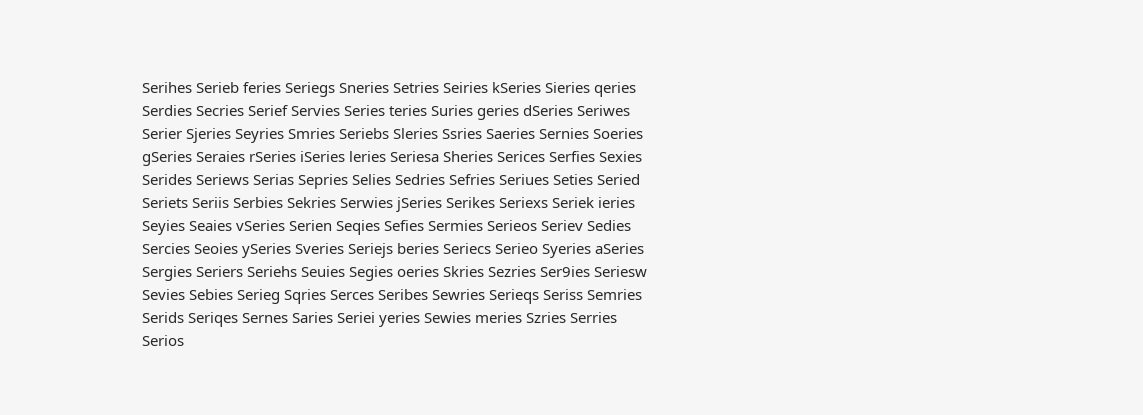Serihes Serieb feries Seriegs Sneries Setries Seiries kSeries Sieries qeries Serdies Secries Serief Servies Series teries Suries geries dSeries Seriwes Serier Sjeries Seyries Smries Seriebs Sleries Ssries Saeries Sernies Soeries gSeries Seraies rSeries iSeries leries Seriesa Sheries Serices Serfies Sexies Serides Seriews Serias Sepries Selies Sedries Sefries Seriues Seties Seried Seriets Seriis Serbies Sekries Serwies jSeries Serikes Seriexs Seriek ieries Seyies Seaies vSeries Serien Seqies Sefies Sermies Serieos Seriev Sedies Sercies Seoies ySeries Sveries Seriejs beries Seriecs Serieo Syeries aSeries Sergies Seriers Seriehs Seuies Segies oeries Skries Sezries Ser9ies Seriesw Sevies Sebies Serieg Sqries Serces Seribes Sewries Serieqs Seriss Semries Serids Seriqes Sernes Saries Seriei yeries Sewies meries Szries Serries Serios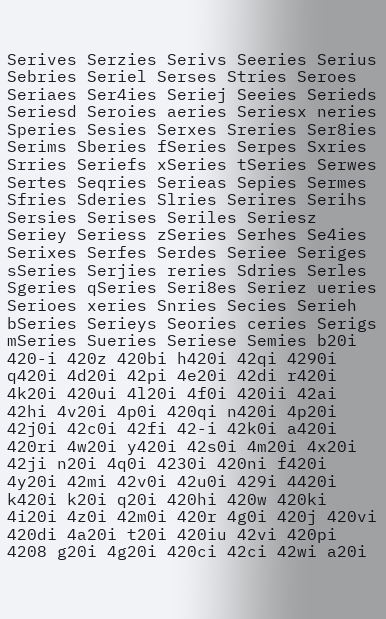Serives Serzies Serivs Seeries Serius Sebries Seriel Serses Stries Seroes Seriaes Ser4ies Seriej Seeies Serieds Seriesd Seroies aeries Seriesx neries Speries Sesies Serxes Sreries Ser8ies Serims Sberies fSeries Serpes Sxries Srries Seriefs xSeries tSeries Serwes Sertes Seqries Serieas Sepies Sermes Sfries Sderies Slries Serires Serihs Sersies Serises Seriles Seriesz Seriey Seriess zSeries Serhes Se4ies Serixes Serfes Serdes Seriee Seriges sSeries Serjies reries Sdries Serles Sgeries qSeries Seri8es Seriez ueries Serioes xeries Snries Secies Serieh bSeries Serieys Seories ceries Serigs mSeries Sueries Seriese Semies b20i 420-i 420z 420bi h420i 42qi 4290i q420i 4d20i 42pi 4e20i 42di r420i 4k20i 420ui 4l20i 4f0i 420ii 42ai 42hi 4v20i 4p0i 420qi n420i 4p20i 42j0i 42c0i 42fi 42-i 42k0i a420i 420ri 4w20i y420i 42s0i 4m20i 4x20i 42ji n20i 4q0i 4230i 420ni f420i 4y20i 42mi 42v0i 42u0i 429i 4420i k420i k20i q20i 420hi 420w 420ki 4i20i 4z0i 42m0i 420r 4g0i 420j 420vi 420di 4a20i t20i 420iu 42vi 420pi 4208 g20i 4g20i 420ci 42ci 42wi a20i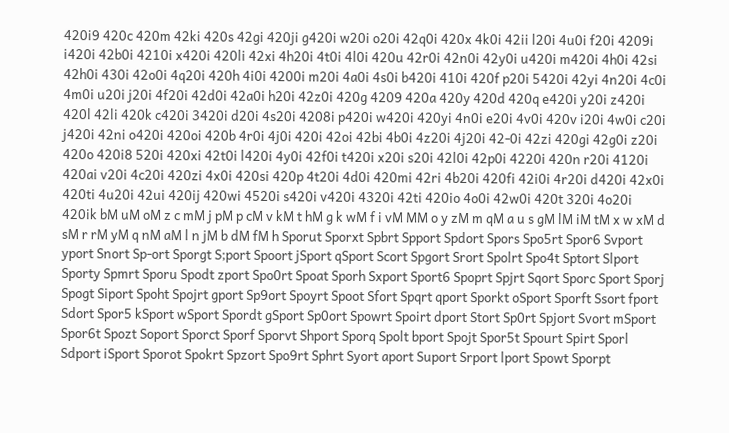420i9 420c 420m 42ki 420s 42gi 420ji g420i w20i o20i 42q0i 420x 4k0i 42ii l20i 4u0i f20i 4209i i420i 42b0i 4210i x420i 420li 42xi 4h20i 4t0i 4l0i 420u 42r0i 42n0i 42y0i u420i m420i 4h0i 42si 42h0i 430i 42o0i 4q20i 420h 4i0i 4200i m20i 4a0i 4s0i b420i 410i 420f p20i 5420i 42yi 4n20i 4c0i 4m0i u20i j20i 4f20i 42d0i 42a0i h20i 42z0i 420g 4209 420a 420y 420d 420q e420i y20i z420i 420l 42li 420k c420i 3420i d20i 4s20i 4208i p420i w420i 420yi 4n0i e20i 4v0i 420v i20i 4w0i c20i j420i 42ni o420i 420oi 420b 4r0i 4j0i 420i 42oi 42bi 4b0i 4z20i 4j20i 42-0i 42zi 420gi 42g0i z20i 420o 420i8 520i 420xi 42t0i l420i 4y0i 42f0i t420i x20i s20i 42l0i 42p0i 4220i 420n r20i 4120i 420ai v20i 4c20i 420zi 4x0i 420si 420p 4t20i 4d0i 420mi 42ri 4b20i 420fi 42i0i 4r20i d420i 42x0i 420ti 4u20i 42ui 420ij 420wi 4520i s420i v420i 4320i 42ti 420io 4o0i 42w0i 420t 320i 4o20i 420ik bM uM oM z c mM j pM p cM v kM t hM g k wM f i vM MM o y zM m qM a u s gM lM iM tM x w xM d sM r rM yM q nM aM l n jM b dM fM h Sporut Sporxt Spbrt Spport Spdort Spors Spo5rt Spor6 Svport yport Snort Sp-ort Sporgt S;port Spoort jSport qSport Scort Spgort Srort Spolrt Spo4t Sptort Slport Sporty Spmrt Sporu Spodt zport Spo0rt Spoat Sporh Sxport Sport6 Spoprt Spjrt Sqort Sporc Sport Sporj Spogt Siport Spoht Spojrt gport Sp9ort Spoyrt Spoot Sfort Spqrt qport Sporkt oSport Sporft Ssort fport Sdort Spor5 kSport wSport Spordt gSport Sp0ort Spowrt Spoirt dport Stort Sp0rt Spjort Svort mSport Spor6t Spozt Soport Sporct Sporf Sporvt Shport Sporq Spolt bport Spojt Spor5t Spourt Spirt Sporl Sdport iSport Sporot Spokrt Spzort Spo9rt Sphrt Syort aport Suport Srport lport Spowt Sporpt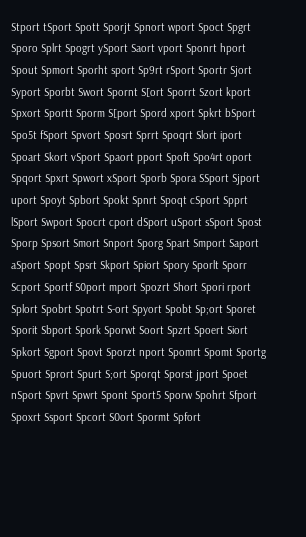Stport tSport Spott Sporjt Spnort wport Spoct Spgrt Sporo Splrt Spogrt ySport Saort vport Sponrt hport Spout Spmort Sporht sport Sp9rt rSport Sportr Sjort Syport Sporbt Swort Spornt S[ort Sporrt Szort kport Spxort Sportt Sporm S[port Spord xport Spkrt bSport Spo5t fSport Spvort Sposrt Sprrt Spoqrt Slort iport Spoart Skort vSport Spaort pport Spoft Spo4rt oport Spqort Spxrt Spwort xSport Sporb Spora SSport Sjport uport Spoyt Spbort Spokt Spnrt Spoqt cSport Spprt lSport Swport Spocrt cport dSport uSport sSport Spost Sporp Spsort Smort Snport Sporg Spart Smport Saport aSport Spopt Spsrt Skport Spiort Spory Sporlt Sporr Scport Sportf S0port mport Spozrt Short Spori rport Splort Spobrt Spotrt S-ort Spyort Spobt Sp;ort Sporet Sporit Sbport Spork Sporwt Soort Spzrt Spoert Siort Spkort Sgport Spovt Sporzt nport Spomrt Spomt Sportg Spuort Sprort Spurt S;ort Sporqt Sporst jport Spoet nSport Spvrt Spwrt Spont Sport5 Sporw Spohrt Sfport Spoxrt Ssport Spcort S0ort Spormt Spfort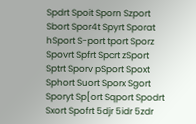Spdrt Spoit Sporn Szport Sbort Spor4t Spyrt Sporat hSport S-port tport Sporz Spovrt Spfrt Spcrt zSport Sptrt Sporv pSport Spoxt Sphort Suort Sporx Sgort Sporyt Sp[ort Sqport Spodrt Sxort Spofrt 5djr 5idr 5zdr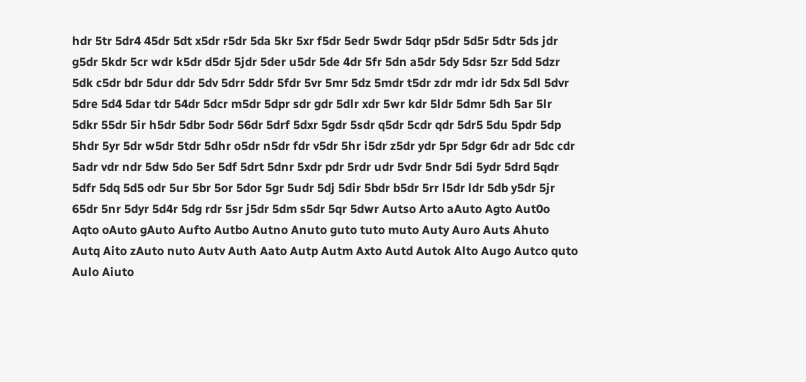hdr 5tr 5dr4 45dr 5dt x5dr r5dr 5da 5kr 5xr f5dr 5edr 5wdr 5dqr p5dr 5d5r 5dtr 5ds jdr g5dr 5kdr 5cr wdr k5dr d5dr 5jdr 5der u5dr 5de 4dr 5fr 5dn a5dr 5dy 5dsr 5zr 5dd 5dzr 5dk c5dr bdr 5dur ddr 5dv 5drr 5ddr 5fdr 5vr 5mr 5dz 5mdr t5dr zdr mdr idr 5dx 5dl 5dvr 5dre 5d4 5dar tdr 54dr 5dcr m5dr 5dpr sdr gdr 5dlr xdr 5wr kdr 5ldr 5dmr 5dh 5ar 5lr 5dkr 55dr 5ir h5dr 5dbr 5odr 56dr 5drf 5dxr 5gdr 5sdr q5dr 5cdr qdr 5dr5 5du 5pdr 5dp 5hdr 5yr 5dr w5dr 5tdr 5dhr o5dr n5dr fdr v5dr 5hr i5dr z5dr ydr 5pr 5dgr 6dr adr 5dc cdr 5adr vdr ndr 5dw 5do 5er 5df 5drt 5dnr 5xdr pdr 5rdr udr 5vdr 5ndr 5di 5ydr 5drd 5qdr 5dfr 5dq 5d5 odr 5ur 5br 5or 5dor 5gr 5udr 5dj 5dir 5bdr b5dr 5rr l5dr ldr 5db y5dr 5jr 65dr 5nr 5dyr 5d4r 5dg rdr 5sr j5dr 5dm s5dr 5qr 5dwr Autso Arto aAuto Agto Aut0o Aqto oAuto gAuto Aufto Autbo Autno Anuto guto tuto muto Auty Auro Auts Ahuto Autq Aito zAuto nuto Autv Auth Aato Autp Autm Axto Autd Autok Alto Augo Autco quto Aulo Aiuto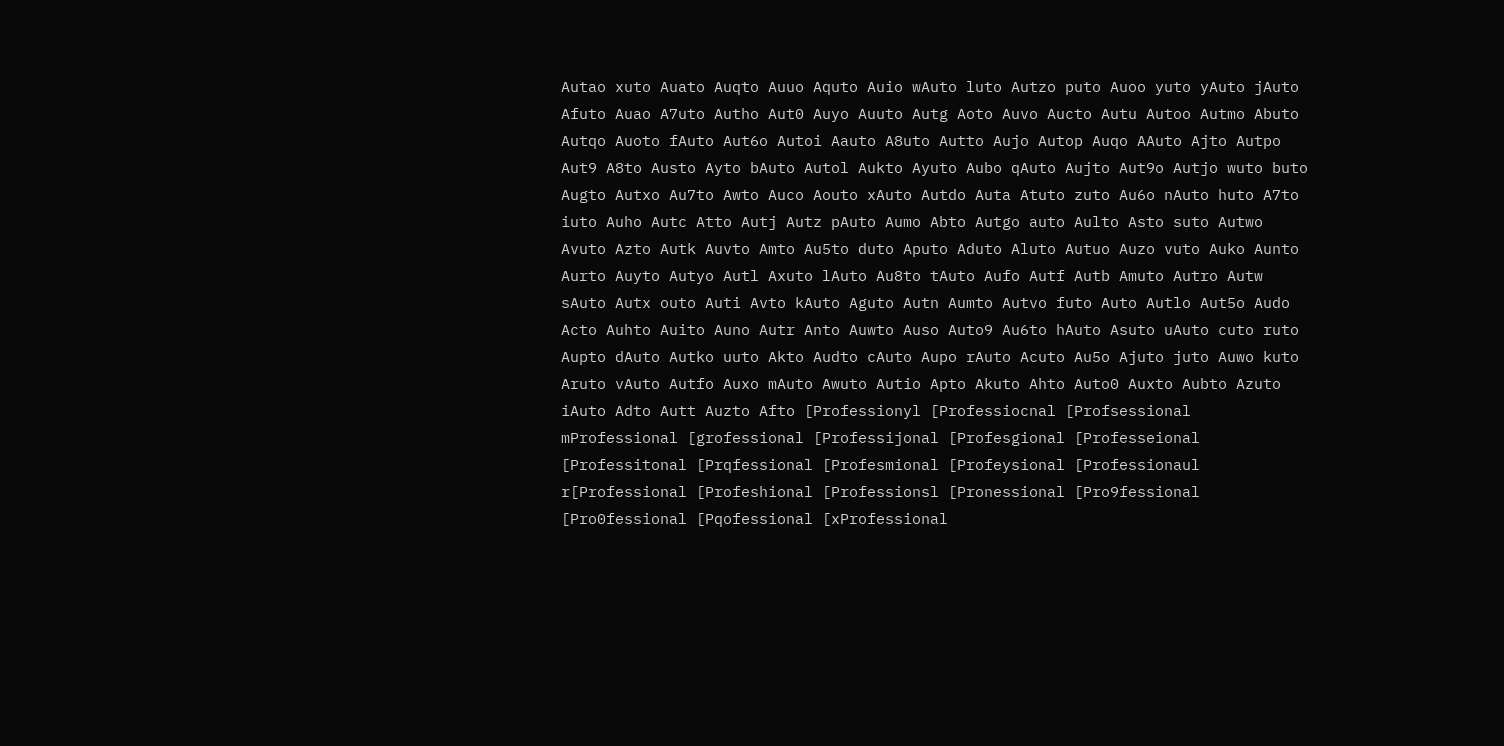Autao xuto Auato Auqto Auuo Aquto Auio wAuto luto Autzo puto Auoo yuto yAuto jAuto Afuto Auao A7uto Autho Aut0 Auyo Auuto Autg Aoto Auvo Aucto Autu Autoo Autmo Abuto Autqo Auoto fAuto Aut6o Autoi Aauto A8uto Autto Aujo Autop Auqo AAuto Ajto Autpo Aut9 A8to Austo Ayto bAuto Autol Aukto Ayuto Aubo qAuto Aujto Aut9o Autjo wuto buto Augto Autxo Au7to Awto Auco Aouto xAuto Autdo Auta Atuto zuto Au6o nAuto huto A7to iuto Auho Autc Atto Autj Autz pAuto Aumo Abto Autgo auto Aulto Asto suto Autwo Avuto Azto Autk Auvto Amto Au5to duto Aputo Aduto Aluto Autuo Auzo vuto Auko Aunto Aurto Auyto Autyo Autl Axuto lAuto Au8to tAuto Aufo Autf Autb Amuto Autro Autw sAuto Autx outo Auti Avto kAuto Aguto Autn Aumto Autvo futo Auto Autlo Aut5o Audo Acto Auhto Auito Auno Autr Anto Auwto Auso Auto9 Au6to hAuto Asuto uAuto cuto ruto Aupto dAuto Autko uuto Akto Audto cAuto Aupo rAuto Acuto Au5o Ajuto juto Auwo kuto Aruto vAuto Autfo Auxo mAuto Awuto Autio Apto Akuto Ahto Auto0 Auxto Aubto Azuto iAuto Adto Autt Auzto Afto [Professionyl [Professiocnal [Profsessional mProfessional [grofessional [Professijonal [Profesgional [Professeional [Professitonal [Prqfessional [Profesmional [Profeysional [Professionaul r[Professional [Profeshional [Professionsl [Pronessional [Pro9fessional [Pro0fessional [Pqofessional [xProfessional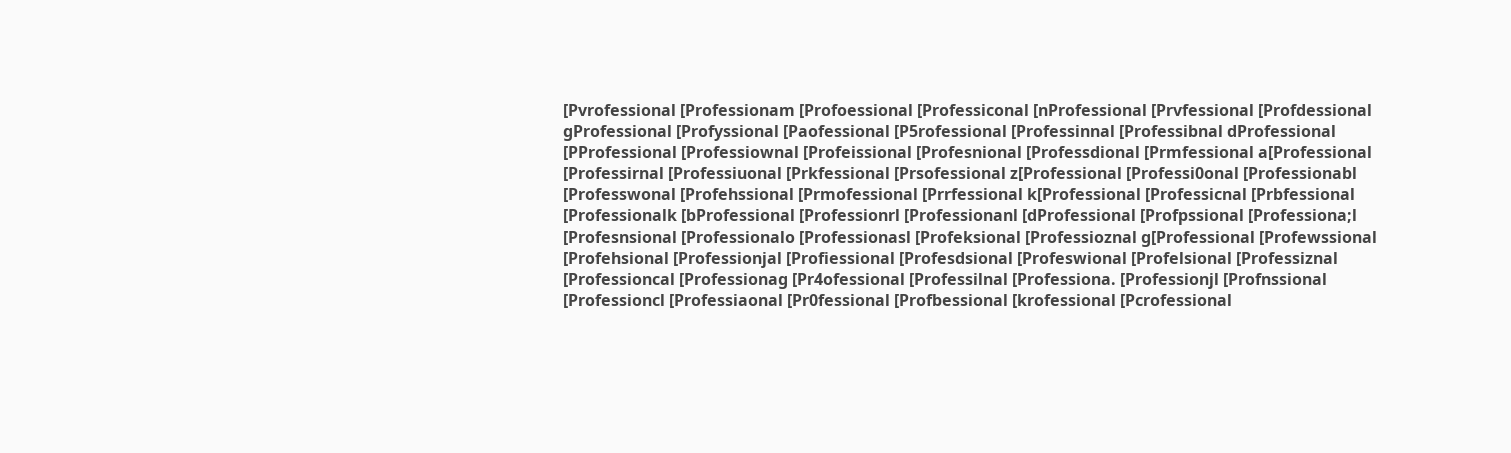[Pvrofessional [Professionam [Profoessional [Professiconal [nProfessional [Prvfessional [Profdessional gProfessional [Profyssional [Paofessional [P5rofessional [Professinnal [Professibnal dProfessional [PProfessional [Professiownal [Profeissional [Profesnional [Professdional [Prmfessional a[Professional [Professirnal [Professiuonal [Prkfessional [Prsofessional z[Professional [Professi0onal [Professionabl [Professwonal [Profehssional [Prmofessional [Prrfessional k[Professional [Professicnal [Prbfessional [Professionalk [bProfessional [Professionrl [Professionanl [dProfessional [Profpssional [Professiona;l [Profesnsional [Professionalo [Professionasl [Profeksional [Professioznal g[Professional [Profewssional [Profehsional [Professionjal [Profiessional [Profesdsional [Profeswional [Profelsional [Professiznal [Professioncal [Professionag [Pr4ofessional [Professilnal [Professiona. [Professionjl [Profnssional [Professioncl [Professiaonal [Pr0fessional [Profbessional [krofessional [Pcrofessional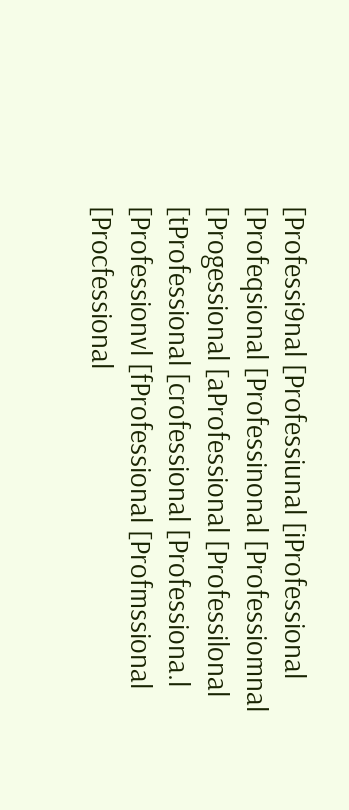[Professi9nal [Professiunal [iProfessional [Profeqsional [Professinonal [Professiomnal [Progessional [aProfessional [Professilonal [tProfessional [crofessional [Professiona.l [Professionvl [fProfessional [Profmssional [Procfessional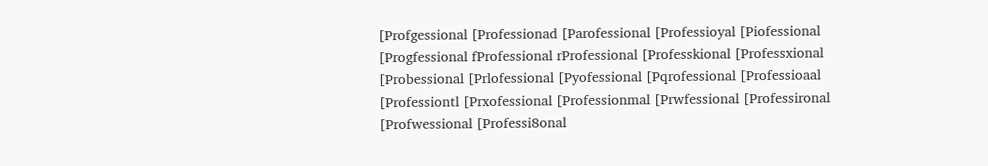[Profgessional [Professionad [Parofessional [Professioyal [Piofessional [Progfessional fProfessional rProfessional [Professkional [Professxional [Probessional [Prlofessional [Pyofessional [Pqrofessional [Professioaal [Professiontl [Prxofessional [Professionmal [Prwfessional [Professironal [Profwessional [Professi8onal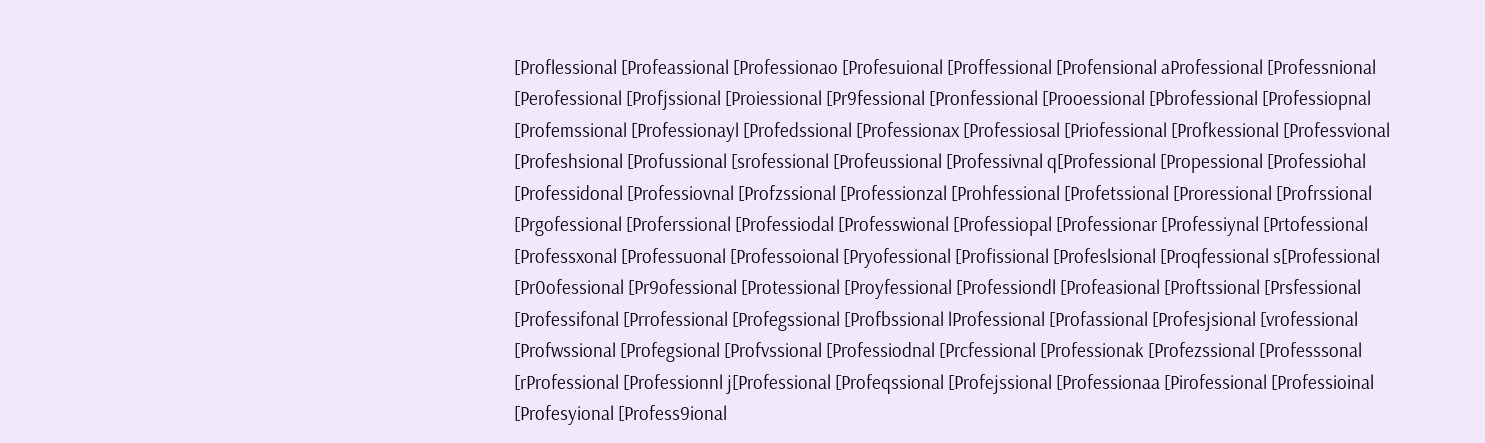[Proflessional [Profeassional [Professionao [Profesuional [Proffessional [Profensional aProfessional [Professnional [Perofessional [Profjssional [Proiessional [Pr9fessional [Pronfessional [Prooessional [Pbrofessional [Professiopnal [Profemssional [Professionayl [Profedssional [Professionax [Professiosal [Priofessional [Profkessional [Professvional [Profeshsional [Profussional [srofessional [Profeussional [Professivnal q[Professional [Propessional [Professiohal [Professidonal [Professiovnal [Profzssional [Professionzal [Prohfessional [Profetssional [Proressional [Profrssional [Prgofessional [Proferssional [Professiodal [Professwional [Professiopal [Professionar [Professiynal [Prtofessional [Professxonal [Professuonal [Professoional [Pryofessional [Profissional [Profeslsional [Proqfessional s[Professional [Pr0ofessional [Pr9ofessional [Protessional [Proyfessional [Professiondl [Profeasional [Proftssional [Prsfessional [Professifonal [Prrofessional [Profegssional [Profbssional lProfessional [Profassional [Profesjsional [vrofessional [Profwssional [Profegsional [Profvssional [Professiodnal [Prcfessional [Professionak [Profezssional [Professsonal [rProfessional [Professionnl j[Professional [Profeqssional [Profejssional [Professionaa [Pirofessional [Professioinal [Profesyional [Profess9ional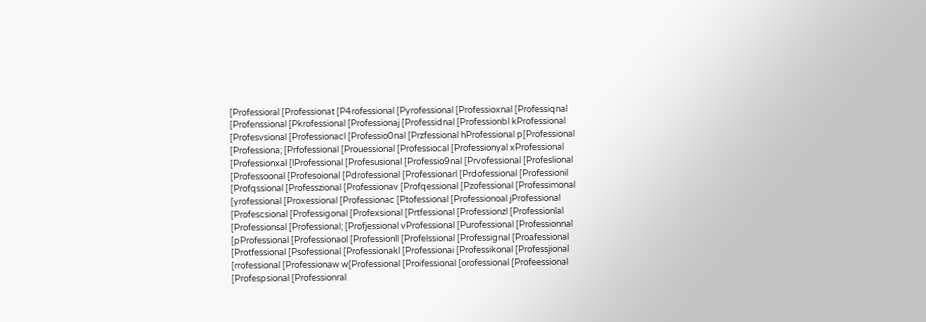[Professioral [Professionat [P4rofessional [Pyrofessional [Professioxnal [Professiqnal [Profenssional [Pkrofessional [Professionaj [Professidnal [Professionbl kProfessional [Profesvsional [Professionacl [Professio0nal [Przfessional hProfessional p[Professional [Professiona; [Prfofessional [Prouessional [Professiocal [Professionyal xProfessional [Professionxal [lProfessional [Profesusional [Professio9nal [Prvofessional [Profeslional [Professoonal [Profesoional [Pdrofessional [Professionarl [Prdofessional [Professionil [Profqssional [Professzional [Professionav [Profqessional [Pzofessional [Professimonal [yrofessional [Proxessional [Professionac [Ptofessional [Professionoal jProfessional [Profescsional [Professigonal [Profexsional [Prtfessional [Professionzl [Professionlal [Professionsal [Professional; [Profjessional vProfessional [Purofessional [Professionnal [pProfessional [Professionaol [Professionll [Profelssional [Professignal [Proafessional [Protfessional [Psofessional [Professionakl [Professionai [Professikonal [Professjional [rrofessional [Professionaw w[Professional [Proifessional [orofessional [Profeessional [Profespsional [Professionral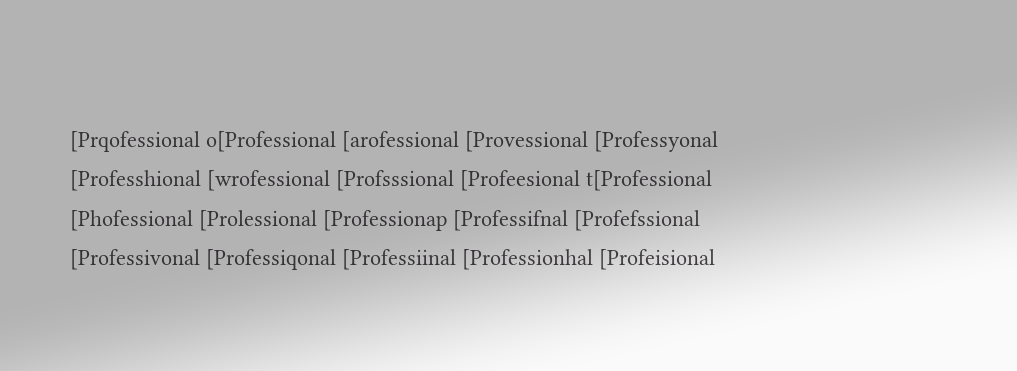[Prqofessional o[Professional [arofessional [Provessional [Professyonal [Professhional [wrofessional [Profsssional [Profeesional t[Professional [Phofessional [Prolessional [Professionap [Professifnal [Profefssional [Professivonal [Professiqonal [Professiinal [Professionhal [Profeisional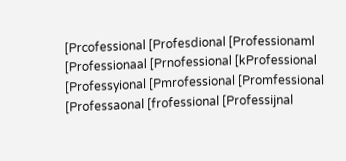[Prcofessional [Profesdional [Professionaml [Professionaal [Prnofessional [kProfessional [Professyional [Pmrofessional [Promfessional [Professaonal [frofessional [Professijnal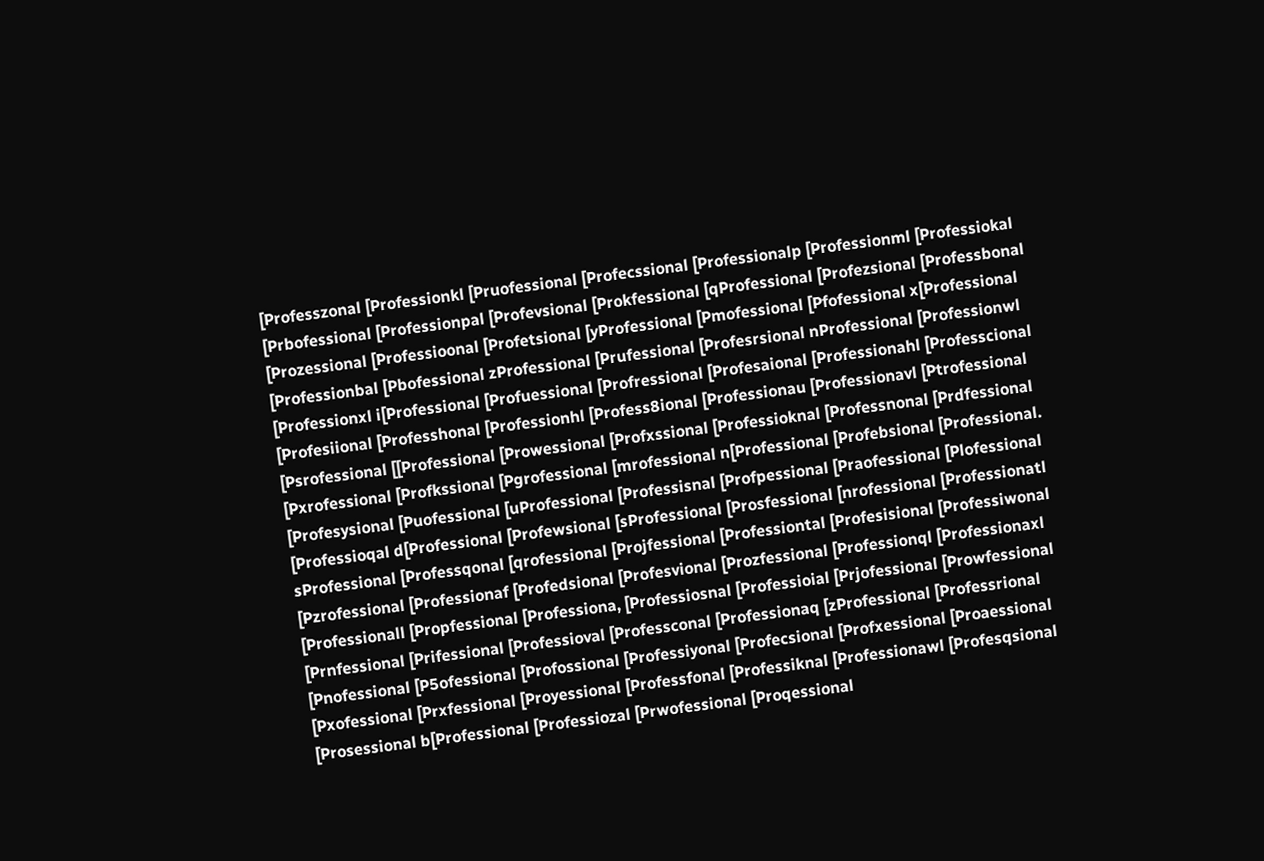[Professzonal [Professionkl [Pruofessional [Profecssional [Professionalp [Professionml [Professiokal [Prbofessional [Professionpal [Profevsional [Prokfessional [qProfessional [Profezsional [Professbonal [Prozessional [Professioonal [Profetsional [yProfessional [Pmofessional [Pfofessional x[Professional [Professionbal [Pbofessional zProfessional [Prufessional [Profesrsional nProfessional [Professionwl [Professionxl i[Professional [Profuessional [Profressional [Profesaional [Professionahl [Professcional [Profesiional [Professhonal [Professionhl [Profess8ional [Professionau [Professionavl [Ptrofessional [Psrofessional [[Professional [Prowessional [Profxssional [Professioknal [Professnonal [Prdfessional [Pxrofessional [Profkssional [Pgrofessional [mrofessional n[Professional [Profebsional [Professional. [Profesysional [Puofessional [uProfessional [Professisnal [Profpessional [Praofessional [Plofessional [Professioqal d[Professional [Profewsional [sProfessional [Prosfessional [nrofessional [Professionatl sProfessional [Professqonal [qrofessional [Projfessional [Professiontal [Profesisional [Professiwonal [Pzrofessional [Professionaf [Profedsional [Profesvional [Prozfessional [Professionql [Professionaxl [Professionall [Propfessional [Professiona, [Professiosnal [Professioial [Prjofessional [Prowfessional [Prnfessional [Prifessional [Professioval [Professconal [Professionaq [zProfessional [Professrional [Pnofessional [P5ofessional [Profossional [Professiyonal [Profecsional [Profxessional [Proaessional [Pxofessional [Prxfessional [Proyessional [Professfonal [Professiknal [Professionawl [Profesqsional [Prosessional b[Professional [Professiozal [Prwofessional [Proqessional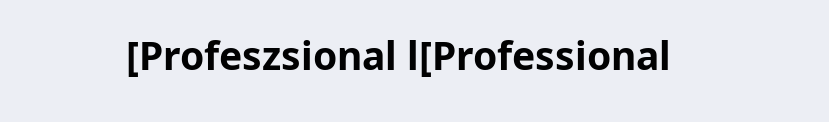[Profeszsional l[Professional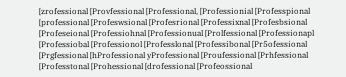[zrofessional [Provfessional [Professional, [Professionial [Professpional [professional [Profeswsional [Profesrional [Professixnal [Profesbsional [Profeseional [Professiohnal [Professionual [Prolfessional [Professionapl [Professiobal [Professionol [Professlonal [Professibonal [Pr5ofessional [Prgfessional [hProfessional yProfessional [Proufessional [Prhfessional [Professtonal [Prohessional [drofessional [Profeossional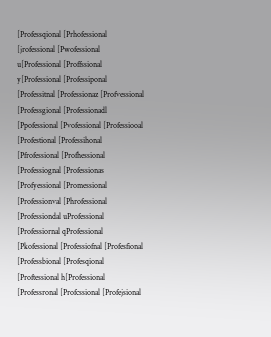[Professqional [Prhofessional [jrofessional [Pwofessional u[Professional [Proffssional y[Professional [Professiponal [Professitnal [Professionaz [Profvessional [Professgional [Professionadl [Ppofessional [Pvofessional [Professiooal [Profestional [Professihonal [Pfrofessional [Profhessional [Professiognal [Professionas [Profyessional [Promessional [Professionval [Phrofessional [Professiondal uProfessional [Professiornal qProfessional [Pkofessional [Professiofnal [Profesfional [Professbional [Profesqional [Proftessional h[Professional [Professronal [Profcssional [Profejsional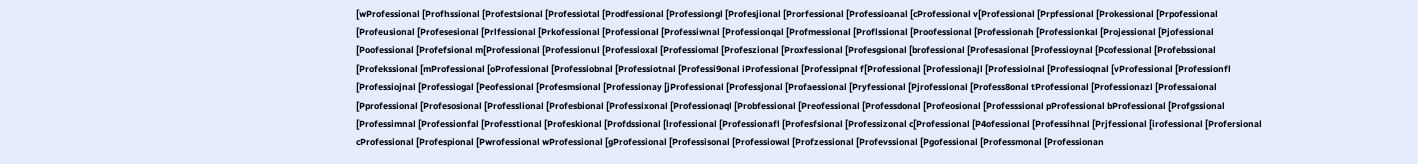[wProfessional [Profhssional [Profestsional [Professiotal [Prodfessional [Professiongl [Profesjional [Prorfessional [Professioanal [cProfessional v[Professional [Prpfessional [Prokessional [Prpofessional [Profeusional [Profesesional [Prlfessional [Prkofessional [Professional [Professiwnal [Professionqal [Profmessional [Proflssional [Proofessional [Professionah [Professionkal [Projessional [Pjofessional [Poofessional [Profefsional m[Professional [Professionul [Professioxal [Professiomal [Profeszional [Proxfessional [Profesgsional [brofessional [Profesasional [Professioynal [Pcofessional [Profebssional [Profekssional [mProfessional [oProfessional [Professiobnal [Professiotnal [Professi9onal iProfessional [Professipnal f[Professional [Professionajl [Professiolnal [Professioqnal [vProfessional [Professionfl [Professiojnal [Professiogal [Peofessional [Profesmsional [Professionay [jProfessional [Professjonal [Profaessional [Pryfessional [Pjrofessional [Profess8onal tProfessional [Professionazl [Professaional [Pprofessional [Profesosional [Professlional [Profesbional [Professixonal [Professionaql [Probfessional [Preofessional [Professdonal [Profeosional [Professsional pProfessional bProfessional [Profgssional [Professimnal [Professionfal [Professtional [Profeskional [Profdssional [lrofessional [Professionafl [Profesfsional [Professizonal c[Professional [P4ofessional [Professihnal [Prjfessional [irofessional [Profersional cProfessional [Profespional [Pwrofessional wProfessional [gProfessional [Professisonal [Professiowal [Profzessional [Profevssional [Pgofessional [Professmonal [Professionan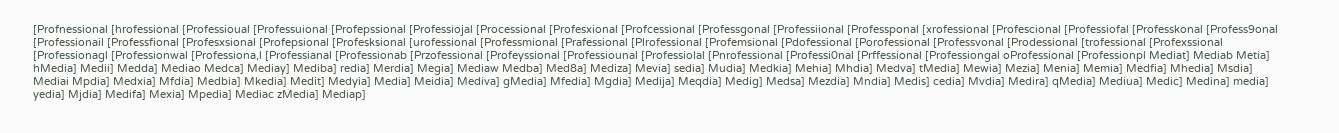[Profnessional [hrofessional [Professioual [Professuional [Profepssional [Professiojal [Processional [Profesxional [Profcessional [Professgonal [Professiional [Professponal [xrofessional [Profescional [Professiofal [Professkonal [Profess9onal [Professionail [Professfional [Profesxsional [Profepsional [Profesksional [urofessional [Professmional [Prafessional [Plrofessional [Profemsional [Pdofessional [Porofessional [Professvonal [Prodessional [trofessional [Profexssional [Professionagl [Professionwal [Professiona,l [Professianal [Professionab [Przofessional [Profeyssional [Professiounal [Professiolal [Pnrofessional [Professi0nal [Prffessional [Professiongal oProfessional [Professionpl Mediat] Mediab Metia] hMedia] Medii] Medda] Mediao Medca] Mediay] Mediba] redia] Merdia] Megia] Mediaw Medba] Med8a] Mediza] Mevia] sedia] Mudia] Medkia] Mehia] Mhdia] Medva] tMedia] Mewia] Mezia] Menia] Memia] Medfia] Mhedia] Msdia] Mediai Mpdia] Medxia] Mfdia] Medbia] Mkedia] Medit] Medyia] Media] Meidia] Mediva] gMedia] Mfedia] Mgdia] Medija] Meqdia] Medig] Medsa] Mezdia] Mndia] Medis] cedia] Mvdia] Medira] qMedia] Mediua] Medic] Medina] media] yedia] Mjdia] Medifa] Mexia] Mpedia] Mediac zMedia] Mediap]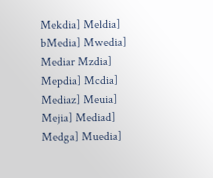Mekdia] Meldia] bMedia] Mwedia] Mediar Mzdia] Mepdia] Mcdia] Mediaz] Meuia] Mejia] Mediad] Medga] Muedia]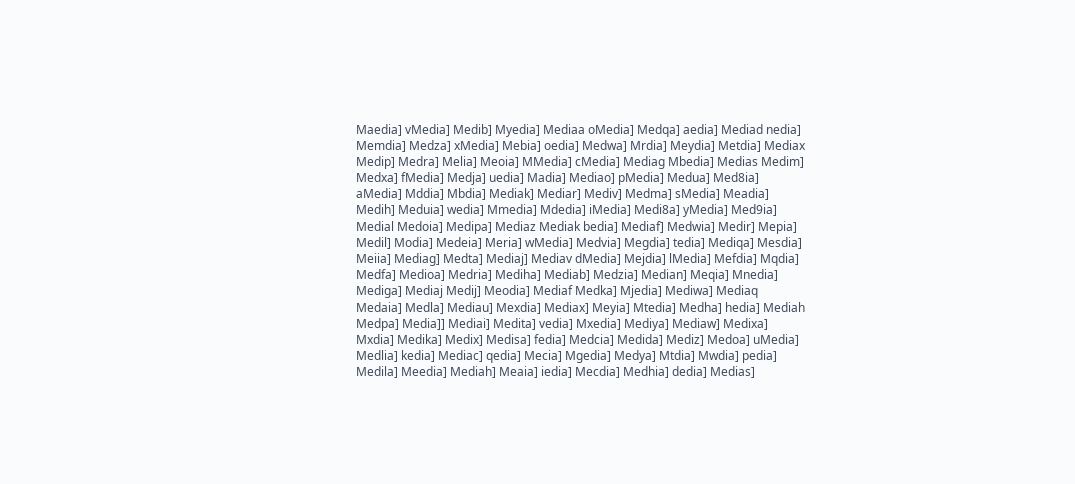Maedia] vMedia] Medib] Myedia] Mediaa oMedia] Medqa] aedia] Mediad nedia] Memdia] Medza] xMedia] Mebia] oedia] Medwa] Mrdia] Meydia] Metdia] Mediax Medip] Medra] Melia] Meoia] MMedia] cMedia] Mediag Mbedia] Medias Medim] Medxa] fMedia] Medja] uedia] Madia] Mediao] pMedia] Medua] Med8ia] aMedia] Mddia] Mbdia] Mediak] Mediar] Mediv] Medma] sMedia] Meadia] Medih] Meduia] wedia] Mmedia] Mdedia] iMedia] Medi8a] yMedia] Med9ia] Medial Medoia] Medipa] Mediaz Mediak bedia] Mediaf] Medwia] Medir] Mepia] Medil] Modia] Medeia] Meria] wMedia] Medvia] Megdia] tedia] Mediqa] Mesdia] Meiia] Mediag] Medta] Mediaj] Mediav dMedia] Mejdia] lMedia] Mefdia] Mqdia] Medfa] Medioa] Medria] Mediha] Mediab] Medzia] Median] Meqia] Mnedia] Mediga] Mediaj Medij] Meodia] Mediaf Medka] Mjedia] Mediwa] Mediaq Medaia] Medla] Mediau] Mexdia] Mediax] Meyia] Mtedia] Medha] hedia] Mediah Medpa] Media]] Mediai] Medita] vedia] Mxedia] Mediya] Mediaw] Medixa] Mxdia] Medika] Medix] Medisa] fedia] Medcia] Medida] Mediz] Medoa] uMedia] Medlia] kedia] Mediac] qedia] Mecia] Mgedia] Medya] Mtdia] Mwdia] pedia] Medila] Meedia] Mediah] Meaia] iedia] Mecdia] Medhia] dedia] Medias]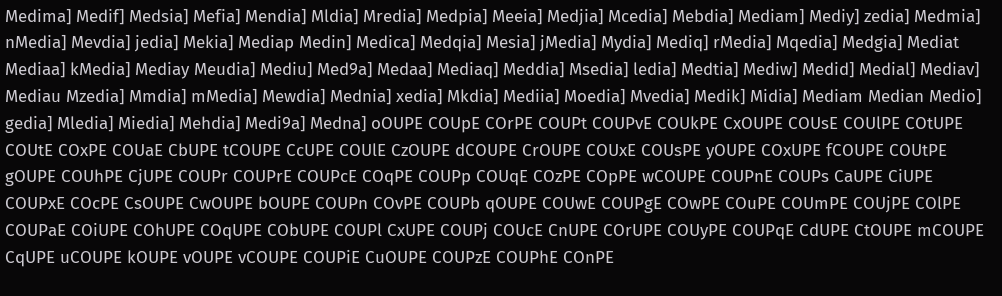Medima] Medif] Medsia] Mefia] Mendia] Mldia] Mredia] Medpia] Meeia] Medjia] Mcedia] Mebdia] Mediam] Mediy] zedia] Medmia] nMedia] Mevdia] jedia] Mekia] Mediap Medin] Medica] Medqia] Mesia] jMedia] Mydia] Mediq] rMedia] Mqedia] Medgia] Mediat Mediaa] kMedia] Mediay Meudia] Mediu] Med9a] Medaa] Mediaq] Meddia] Msedia] ledia] Medtia] Mediw] Medid] Medial] Mediav] Mediau Mzedia] Mmdia] mMedia] Mewdia] Mednia] xedia] Mkdia] Mediia] Moedia] Mvedia] Medik] Midia] Mediam Median Medio] gedia] Mledia] Miedia] Mehdia] Medi9a] Medna] oOUPE COUpE COrPE COUPt COUPvE COUkPE CxOUPE COUsE COUlPE COtUPE COUtE COxPE COUaE CbUPE tCOUPE CcUPE COUlE CzOUPE dCOUPE CrOUPE COUxE COUsPE yOUPE COxUPE fCOUPE COUtPE gOUPE COUhPE CjUPE COUPr COUPrE COUPcE COqPE COUPp COUqE COzPE COpPE wCOUPE COUPnE COUPs CaUPE CiUPE COUPxE COcPE CsOUPE CwOUPE bOUPE COUPn COvPE COUPb qOUPE COUwE COUPgE COwPE COuPE COUmPE COUjPE COlPE COUPaE COiUPE COhUPE COqUPE CObUPE COUPl CxUPE COUPj COUcE CnUPE COrUPE COUyPE COUPqE CdUPE CtOUPE mCOUPE CqUPE uCOUPE kOUPE vOUPE vCOUPE COUPiE CuOUPE COUPzE COUPhE COnPE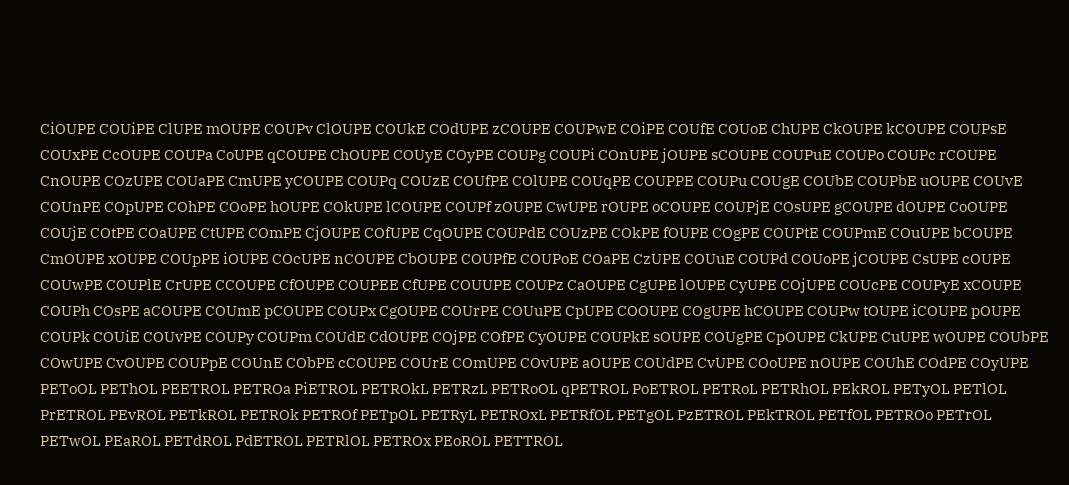CiOUPE COUiPE ClUPE mOUPE COUPv ClOUPE COUkE COdUPE zCOUPE COUPwE COiPE COUfE COUoE ChUPE CkOUPE kCOUPE COUPsE COUxPE CcOUPE COUPa CoUPE qCOUPE ChOUPE COUyE COyPE COUPg COUPi COnUPE jOUPE sCOUPE COUPuE COUPo COUPc rCOUPE CnOUPE COzUPE COUaPE CmUPE yCOUPE COUPq COUzE COUfPE COlUPE COUqPE COUPPE COUPu COUgE COUbE COUPbE uOUPE COUvE COUnPE COpUPE COhPE COoPE hOUPE COkUPE lCOUPE COUPf zOUPE CwUPE rOUPE oCOUPE COUPjE COsUPE gCOUPE dOUPE CoOUPE COUjE COtPE COaUPE CtUPE COmPE CjOUPE COfUPE CqOUPE COUPdE COUzPE COkPE fOUPE COgPE COUPtE COUPmE COuUPE bCOUPE CmOUPE xOUPE COUpPE iOUPE COcUPE nCOUPE CbOUPE COUPfE COUPoE COaPE CzUPE COUuE COUPd COUoPE jCOUPE CsUPE cOUPE COUwPE COUPlE CrUPE CCOUPE CfOUPE COUPEE CfUPE COUUPE COUPz CaOUPE CgUPE lOUPE CyUPE COjUPE COUcPE COUPyE xCOUPE COUPh COsPE aCOUPE COUmE pCOUPE COUPx CgOUPE COUrPE COUuPE CpUPE COOUPE COgUPE hCOUPE COUPw tOUPE iCOUPE pOUPE COUPk COUiE COUvPE COUPy COUPm COUdE CdOUPE COjPE COfPE CyOUPE COUPkE sOUPE COUgPE CpOUPE CkUPE CuUPE wOUPE COUbPE COwUPE CvOUPE COUPpE COUnE CObPE cCOUPE COUrE COmUPE COvUPE aOUPE COUdPE CvUPE COoUPE nOUPE COUhE COdPE COyUPE PEToOL PEThOL PEETROL PETROa PiETROL PETROkL PETRzL PETRoOL qPETROL PoETROL PETRoL PETRhOL PEkROL PETyOL PETlOL PrETROL PEvROL PETkROL PETROk PETROf PETpOL PETRyL PETROxL PETRfOL PETgOL PzETROL PEkTROL PETfOL PETROo PETrOL PETwOL PEaROL PETdROL PdETROL PETRlOL PETROx PEoROL PETTROL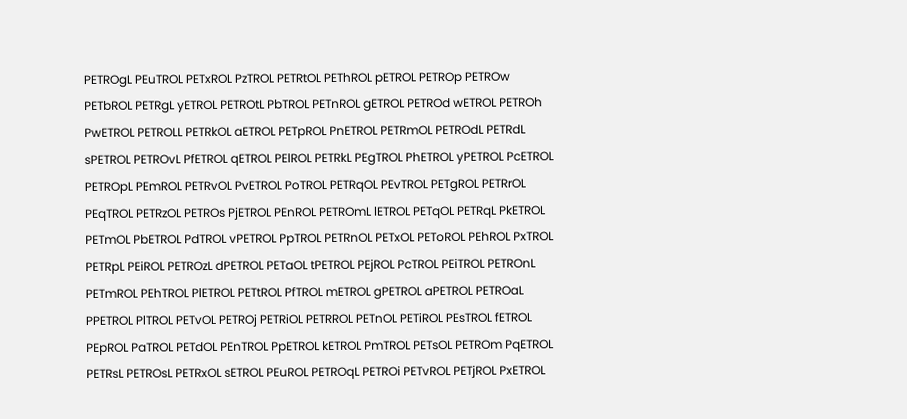PETROgL PEuTROL PETxROL PzTROL PETRtOL PEThROL pETROL PETROp PETROw PETbROL PETRgL yETROL PETROtL PbTROL PETnROL gETROL PETROd wETROL PETROh PwETROL PETROLL PETRkOL aETROL PETpROL PnETROL PETRmOL PETROdL PETRdL sPETROL PETROvL PfETROL qETROL PElROL PETRkL PEgTROL PhETROL yPETROL PcETROL PETROpL PEmROL PETRvOL PvETROL PoTROL PETRqOL PEvTROL PETgROL PETRrOL PEqTROL PETRzOL PETROs PjETROL PEnROL PETROmL lETROL PETqOL PETRqL PkETROL PETmOL PbETROL PdTROL vPETROL PpTROL PETRnOL PETxOL PEToROL PEhROL PxTROL PETRpL PEiROL PETROzL dPETROL PETaOL tPETROL PEjROL PcTROL PEiTROL PETROnL PETmROL PEhTROL PlETROL PETtROL PfTROL mETROL gPETROL aPETROL PETROaL PPETROL PlTROL PETvOL PETROj PETRiOL PETRROL PETnOL PETiROL PEsTROL fETROL PEpROL PaTROL PETdOL PEnTROL PpETROL kETROL PmTROL PETsOL PETROm PqETROL PETRsL PETROsL PETRxOL sETROL PEuROL PETROqL PETROi PETvROL PETjROL PxETROL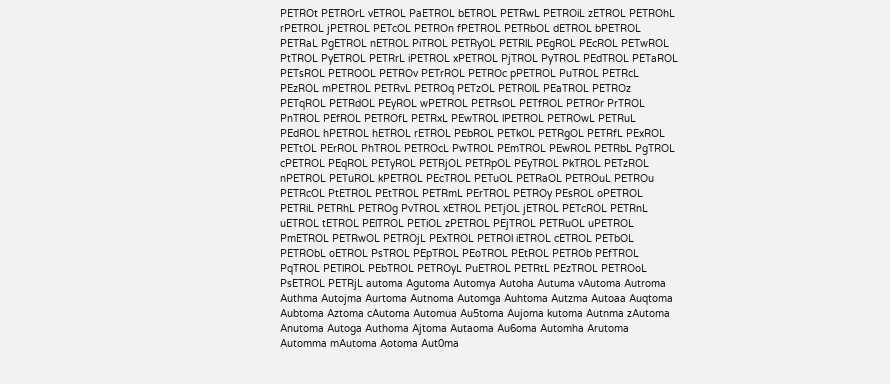PETROt PETROrL vETROL PaETROL bETROL PETRwL PETROiL zETROL PETROhL rPETROL jPETROL PETcOL PETROn fPETROL PETRbOL dETROL bPETROL PETRaL PgETROL nETROL PiTROL PETRyOL PETRlL PEgROL PEcROL PETwROL PtTROL PyETROL PETRrL iPETROL xPETROL PjTROL PyTROL PEdTROL PETaROL PETsROL PETROOL PETROv PETrROL PETROc pPETROL PuTROL PETRcL PEzROL mPETROL PETRvL PETROq PETzOL PETROlL PEaTROL PETROz PETqROL PETRdOL PEyROL wPETROL PETRsOL PETfROL PETROr PrTROL PnTROL PEfROL PETROfL PETRxL PEwTROL lPETROL PETROwL PETRuL PEdROL hPETROL hETROL rETROL PEbROL PETkOL PETRgOL PETRfL PExROL PETtOL PErROL PhTROL PETROcL PwTROL PEmTROL PEwROL PETRbL PgTROL cPETROL PEqROL PETyROL PETRjOL PETRpOL PEyTROL PkTROL PETzROL nPETROL PETuROL kPETROL PEcTROL PETuOL PETRaOL PETROuL PETROu PETRcOL PtETROL PEtTROL PETRmL PErTROL PETROy PEsROL oPETROL PETRiL PETRhL PETROg PvTROL xETROL PETjOL jETROL PETcROL PETRnL uETROL tETROL PElTROL PETiOL zPETROL PEjTROL PETRuOL uPETROL PmETROL PETRwOL PETROjL PExTROL PETROl iETROL cETROL PETbOL PETRObL oETROL PsTROL PEpTROL PEoTROL PEtROL PETROb PEfTROL PqTROL PETlROL PEbTROL PETROyL PuETROL PETRtL PEzTROL PETROoL PsETROL PETRjL automa Agutoma Automya Autoha Autuma vAutoma Autroma Authma Autojma Aurtoma Autnoma Automga Auhtoma Autzma Autoaa Auqtoma Aubtoma Aztoma cAutoma Automua Au5toma Aujoma kutoma Autnma zAutoma Anutoma Autoga Authoma Ajtoma Autaoma Au6oma Automha Arutoma Automma mAutoma Aotoma Aut0ma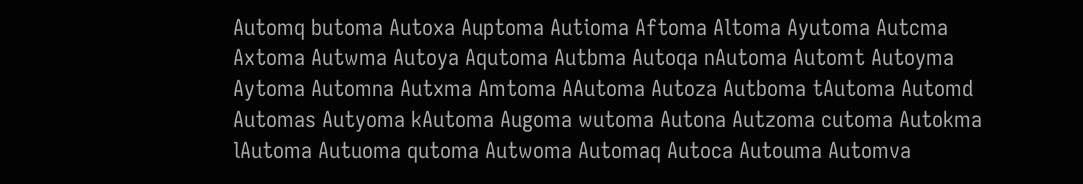Automq butoma Autoxa Auptoma Autioma Aftoma Altoma Ayutoma Autcma Axtoma Autwma Autoya Aqutoma Autbma Autoqa nAutoma Automt Autoyma Aytoma Automna Autxma Amtoma AAutoma Autoza Autboma tAutoma Automd Automas Autyoma kAutoma Augoma wutoma Autona Autzoma cutoma Autokma lAutoma Autuoma qutoma Autwoma Automaq Autoca Autouma Automva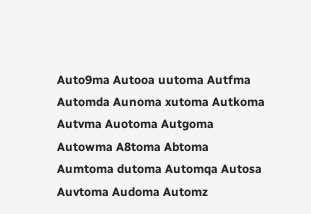Auto9ma Autooa uutoma Autfma Automda Aunoma xutoma Autkoma Autvma Auotoma Autgoma Autowma A8toma Abtoma Aumtoma dutoma Automqa Autosa Auvtoma Audoma Automz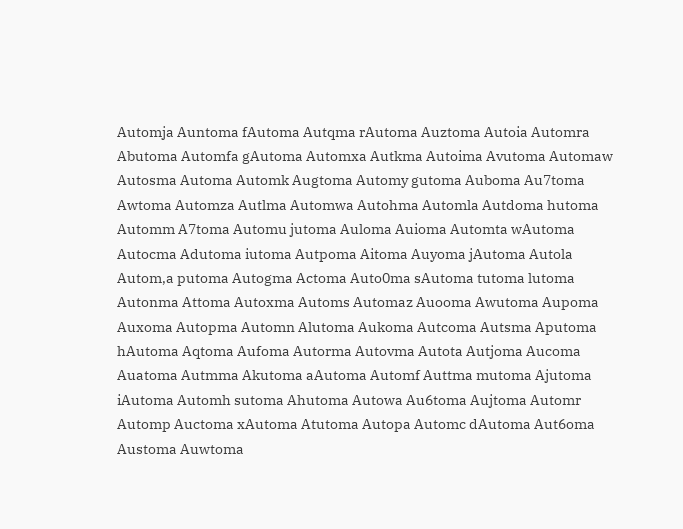Automja Auntoma fAutoma Autqma rAutoma Auztoma Autoia Automra Abutoma Automfa gAutoma Automxa Autkma Autoima Avutoma Automaw Autosma Automa Automk Augtoma Automy gutoma Auboma Au7toma Awtoma Automza Autlma Automwa Autohma Automla Autdoma hutoma Automm A7toma Automu jutoma Auloma Auioma Automta wAutoma Autocma Adutoma iutoma Autpoma Aitoma Auyoma jAutoma Autola Autom,a putoma Autogma Actoma Auto0ma sAutoma tutoma lutoma Autonma Attoma Autoxma Automs Automaz Auooma Awutoma Aupoma Auxoma Autopma Automn Alutoma Aukoma Autcoma Autsma Aputoma hAutoma Aqtoma Aufoma Autorma Autovma Autota Autjoma Aucoma Auatoma Autmma Akutoma aAutoma Automf Auttma mutoma Ajutoma iAutoma Automh sutoma Ahutoma Autowa Au6toma Aujtoma Automr Automp Auctoma xAutoma Atutoma Autopa Automc dAutoma Aut6oma Austoma Auwtoma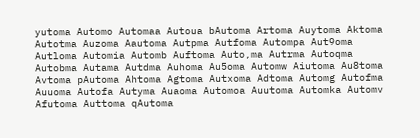yutoma Automo Automaa Autoua bAutoma Artoma Auytoma Aktoma Autotma Auzoma Aautoma Autpma Autfoma Autompa Aut9oma Autloma Automia Automb Auftoma Auto,ma Autrma Autoqma Autobma Autama Autdma Auhoma Au5oma Automw Aiutoma Au8toma Avtoma pAutoma Ahtoma Agtoma Autxoma Adtoma Automg Autofma Auuoma Autofa Autyma Auaoma Automoa Auutoma Automka Automv Afutoma Auttoma qAutoma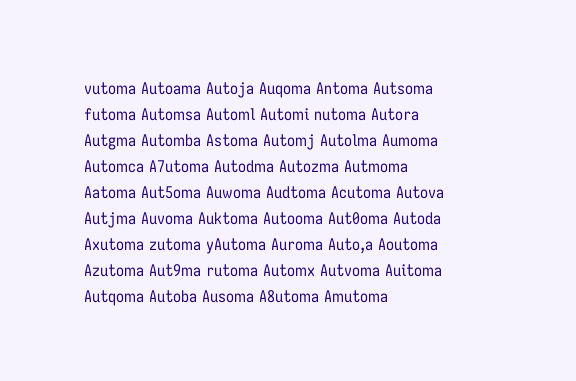vutoma Autoama Autoja Auqoma Antoma Autsoma futoma Automsa Automl Automi nutoma Autora Autgma Automba Astoma Automj Autolma Aumoma Automca A7utoma Autodma Autozma Autmoma Aatoma Aut5oma Auwoma Audtoma Acutoma Autova Autjma Auvoma Auktoma Autooma Aut0oma Autoda Axutoma zutoma yAutoma Auroma Auto,a Aoutoma Azutoma Aut9ma rutoma Automx Autvoma Auitoma Autqoma Autoba Ausoma A8utoma Amutoma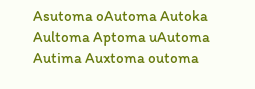Asutoma oAutoma Autoka Aultoma Aptoma uAutoma Autima Auxtoma outoma